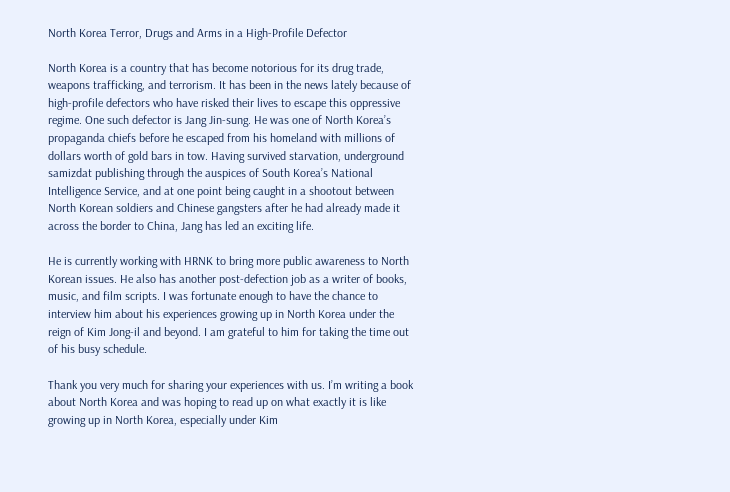North Korea Terror, Drugs and Arms in a High-Profile Defector

North Korea is a country that has become notorious for its drug trade, weapons trafficking, and terrorism. It has been in the news lately because of high-profile defectors who have risked their lives to escape this oppressive regime. One such defector is Jang Jin-sung. He was one of North Korea’s propaganda chiefs before he escaped from his homeland with millions of dollars worth of gold bars in tow. Having survived starvation, underground samizdat publishing through the auspices of South Korea’s National Intelligence Service, and at one point being caught in a shootout between North Korean soldiers and Chinese gangsters after he had already made it across the border to China, Jang has led an exciting life.

He is currently working with HRNK to bring more public awareness to North Korean issues. He also has another post-defection job as a writer of books, music, and film scripts. I was fortunate enough to have the chance to interview him about his experiences growing up in North Korea under the reign of Kim Jong-il and beyond. I am grateful to him for taking the time out of his busy schedule.

Thank you very much for sharing your experiences with us. I’m writing a book about North Korea and was hoping to read up on what exactly it is like growing up in North Korea, especially under Kim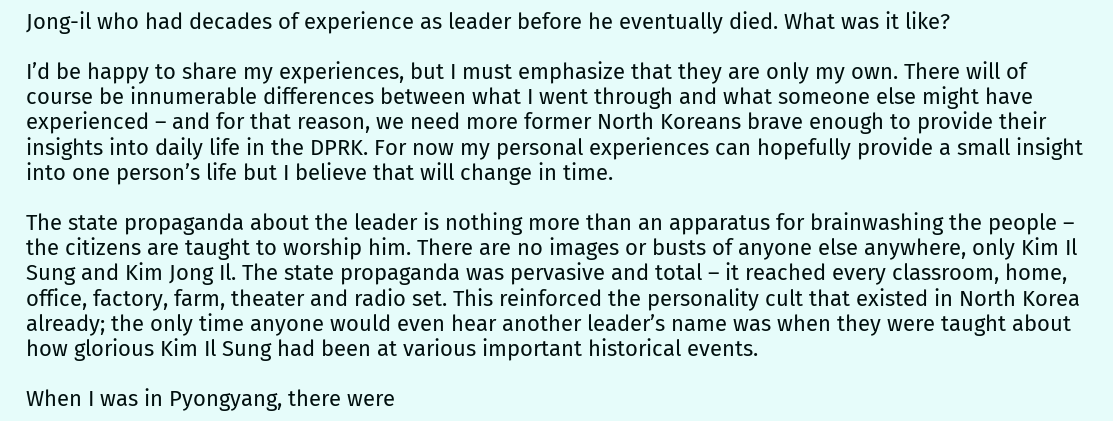Jong-il who had decades of experience as leader before he eventually died. What was it like?

I’d be happy to share my experiences, but I must emphasize that they are only my own. There will of course be innumerable differences between what I went through and what someone else might have experienced – and for that reason, we need more former North Koreans brave enough to provide their insights into daily life in the DPRK. For now my personal experiences can hopefully provide a small insight into one person’s life but I believe that will change in time.

The state propaganda about the leader is nothing more than an apparatus for brainwashing the people – the citizens are taught to worship him. There are no images or busts of anyone else anywhere, only Kim Il Sung and Kim Jong Il. The state propaganda was pervasive and total – it reached every classroom, home, office, factory, farm, theater and radio set. This reinforced the personality cult that existed in North Korea already; the only time anyone would even hear another leader’s name was when they were taught about how glorious Kim Il Sung had been at various important historical events.

When I was in Pyongyang, there were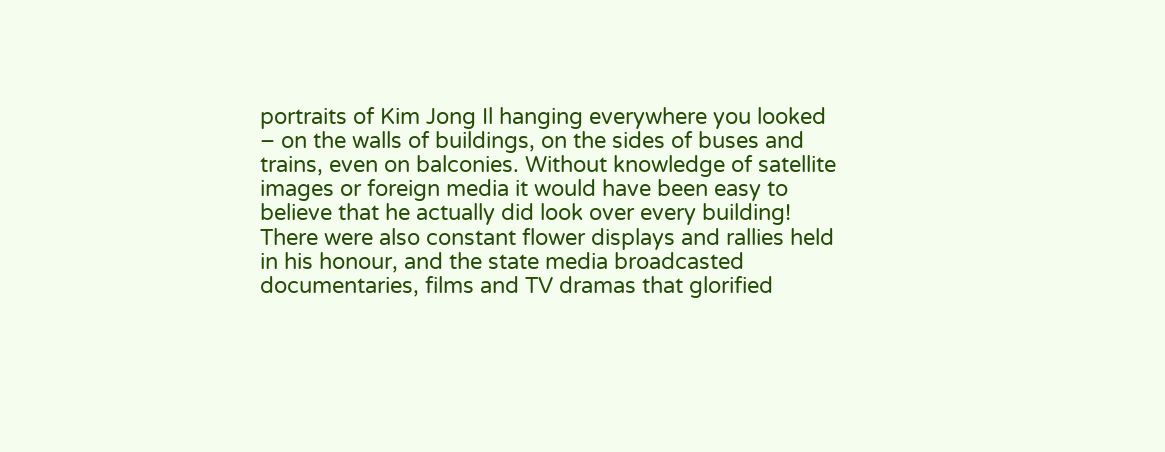portraits of Kim Jong Il hanging everywhere you looked – on the walls of buildings, on the sides of buses and trains, even on balconies. Without knowledge of satellite images or foreign media it would have been easy to believe that he actually did look over every building! There were also constant flower displays and rallies held in his honour, and the state media broadcasted documentaries, films and TV dramas that glorified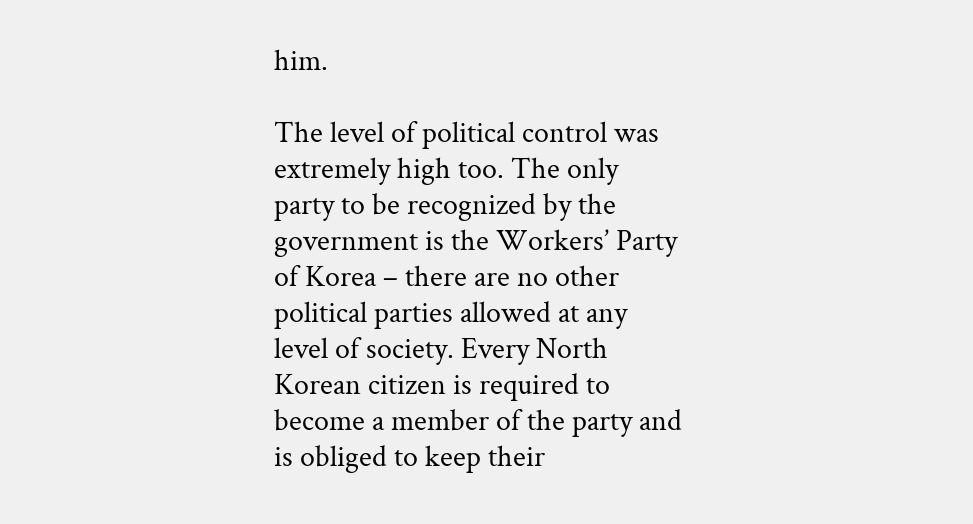him.

The level of political control was extremely high too. The only party to be recognized by the government is the Workers’ Party of Korea – there are no other political parties allowed at any level of society. Every North Korean citizen is required to become a member of the party and is obliged to keep their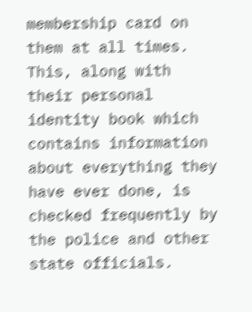membership card on them at all times. This, along with their personal identity book which contains information about everything they have ever done, is checked frequently by the police and other state officials.